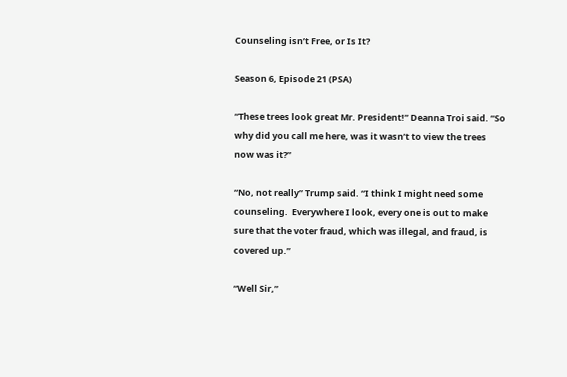Counseling isn’t Free, or Is It?

Season 6, Episode 21 (PSA)

“These trees look great Mr. President!” Deanna Troi said. “So why did you call me here, was it wasn’t to view the trees now was it?”

“No, not really” Trump said. “I think I might need some counseling.  Everywhere I look, every one is out to make sure that the voter fraud, which was illegal, and fraud, is covered up.”

“Well Sir,”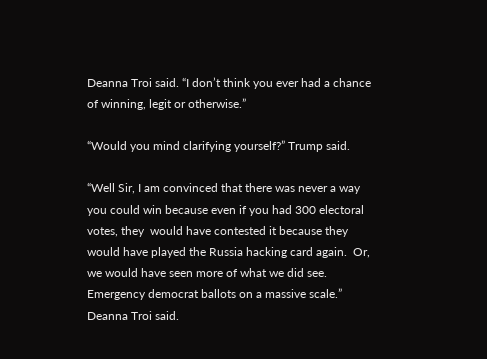Deanna Troi said. “I don’t think you ever had a chance of winning, legit or otherwise.”

“Would you mind clarifying yourself?” Trump said.

“Well Sir, I am convinced that there was never a way you could win because even if you had 300 electoral votes, they  would have contested it because they would have played the Russia hacking card again.  Or, we would have seen more of what we did see.  Emergency democrat ballots on a massive scale.” Deanna Troi said.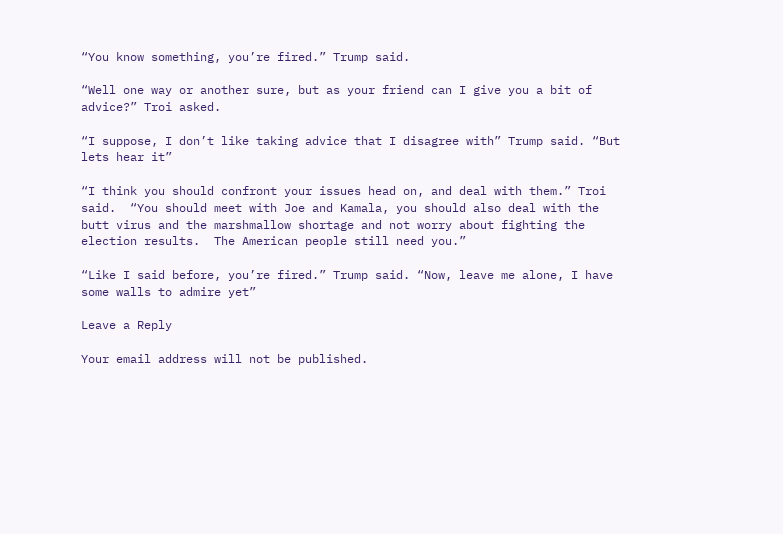“You know something, you’re fired.” Trump said.

“Well one way or another sure, but as your friend can I give you a bit of advice?” Troi asked.

“I suppose, I don’t like taking advice that I disagree with” Trump said. “But lets hear it”

“I think you should confront your issues head on, and deal with them.” Troi said.  “You should meet with Joe and Kamala, you should also deal with the butt virus and the marshmallow shortage and not worry about fighting the election results.  The American people still need you.”

“Like I said before, you’re fired.” Trump said. “Now, leave me alone, I have some walls to admire yet”

Leave a Reply

Your email address will not be published.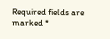Required fields are marked *